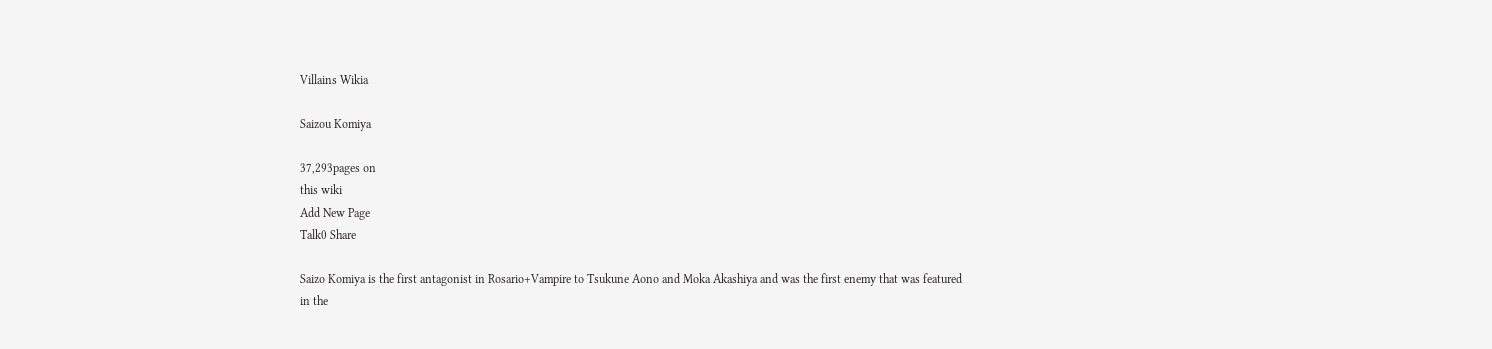Villains Wikia

Saizou Komiya

37,293pages on
this wiki
Add New Page
Talk0 Share

Saizo Komiya is the first antagonist in Rosario+Vampire to Tsukune Aono and Moka Akashiya and was the first enemy that was featured in the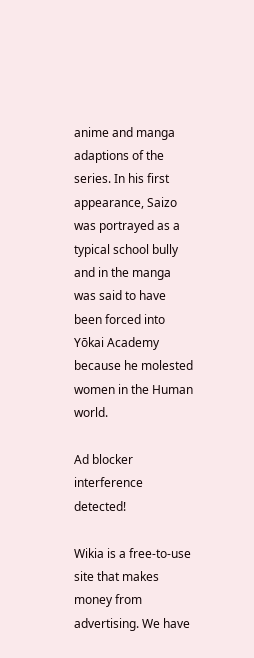anime and manga adaptions of the series. In his first appearance, Saizo was portrayed as a typical school bully and in the manga was said to have been forced into Yōkai Academy because he molested women in the Human world.

Ad blocker interference detected!

Wikia is a free-to-use site that makes money from advertising. We have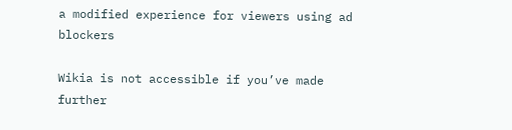a modified experience for viewers using ad blockers

Wikia is not accessible if you’ve made further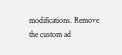modifications. Remove the custom ad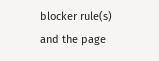blocker rule(s) and the page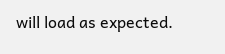will load as expected.